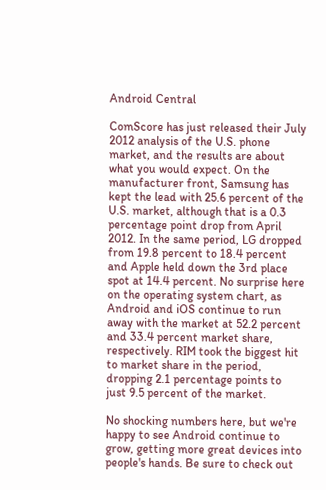Android Central

ComScore has just released their July 2012 analysis of the U.S. phone market, and the results are about what you would expect. On the manufacturer front, Samsung has kept the lead with 25.6 percent of the U.S. market, although that is a 0.3 percentage point drop from April 2012. In the same period, LG dropped from 19.8 percent to 18.4 percent and Apple held down the 3rd place spot at 14.4 percent. No surprise here on the operating system chart, as Android and iOS continue to run away with the market at 52.2 percent and 33.4 percent market share, respectively. RIM took the biggest hit to market share in the period, dropping 2.1 percentage points to just 9.5 percent of the market.

No shocking numbers here, but we're happy to see Android continue to grow, getting more great devices into people's hands. Be sure to check out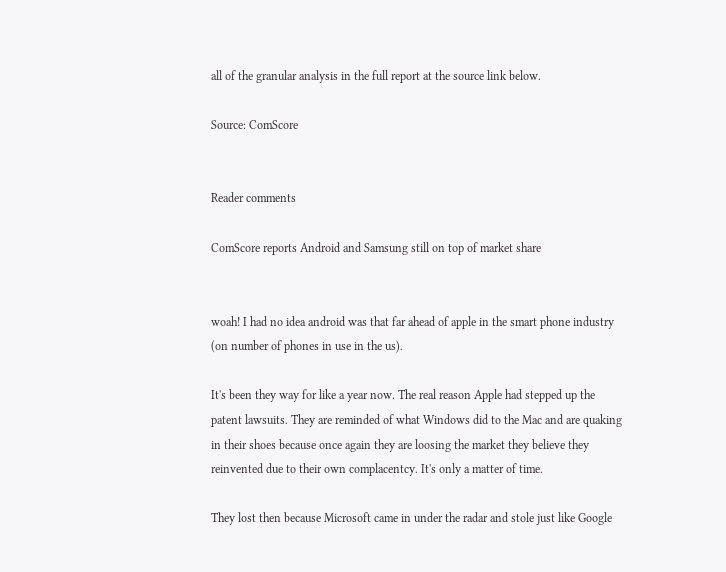all of the granular analysis in the full report at the source link below.

Source: ComScore


Reader comments

ComScore reports Android and Samsung still on top of market share


woah! I had no idea android was that far ahead of apple in the smart phone industry (on number of phones in use in the us).

It's been they way for like a year now. The real reason Apple had stepped up the patent lawsuits. They are reminded of what Windows did to the Mac and are quaking in their shoes because once again they are loosing the market they believe they reinvented due to their own complacentcy. It's only a matter of time.

They lost then because Microsoft came in under the radar and stole just like Google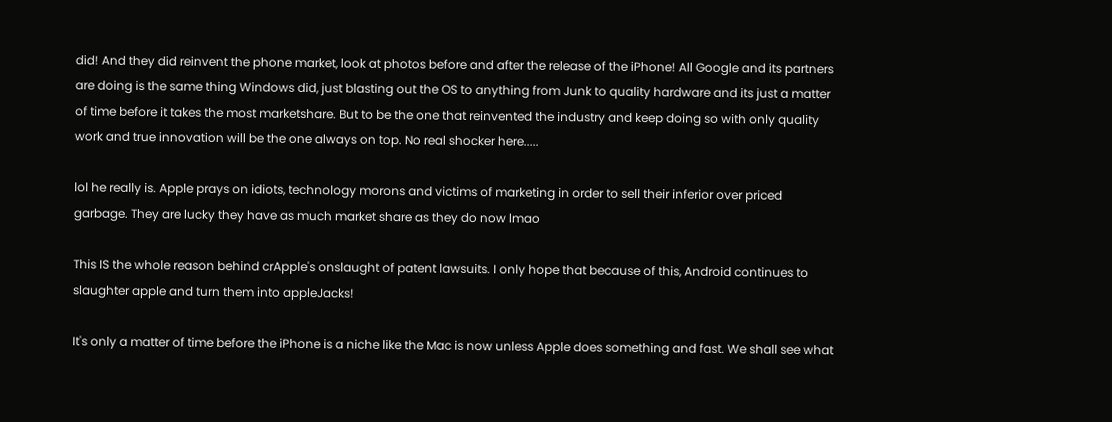did! And they did reinvent the phone market, look at photos before and after the release of the iPhone! All Google and its partners are doing is the same thing Windows did, just blasting out the OS to anything from Junk to quality hardware and its just a matter of time before it takes the most marketshare. But to be the one that reinvented the industry and keep doing so with only quality work and true innovation will be the one always on top. No real shocker here.....

lol he really is. Apple prays on idiots, technology morons and victims of marketing in order to sell their inferior over priced garbage. They are lucky they have as much market share as they do now lmao

This IS the whole reason behind crApple's onslaught of patent lawsuits. I only hope that because of this, Android continues to slaughter apple and turn them into appleJacks!

It's only a matter of time before the iPhone is a niche like the Mac is now unless Apple does something and fast. We shall see what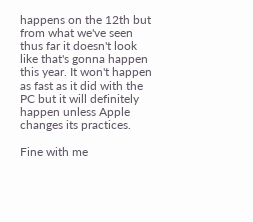happens on the 12th but from what we've seen thus far it doesn't look like that's gonna happen this year. It won't happen as fast as it did with the PC but it will definitely happen unless Apple changes its practices.

Fine with me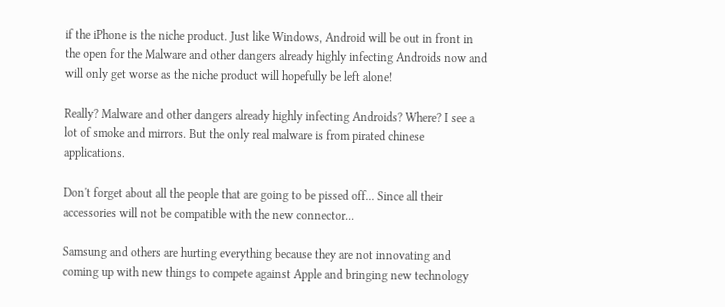if the iPhone is the niche product. Just like Windows, Android will be out in front in the open for the Malware and other dangers already highly infecting Androids now and will only get worse as the niche product will hopefully be left alone!

Really? Malware and other dangers already highly infecting Androids? Where? I see a lot of smoke and mirrors. But the only real malware is from pirated chinese applications.

Don't forget about all the people that are going to be pissed off... Since all their accessories will not be compatible with the new connector...

Samsung and others are hurting everything because they are not innovating and coming up with new things to compete against Apple and bringing new technology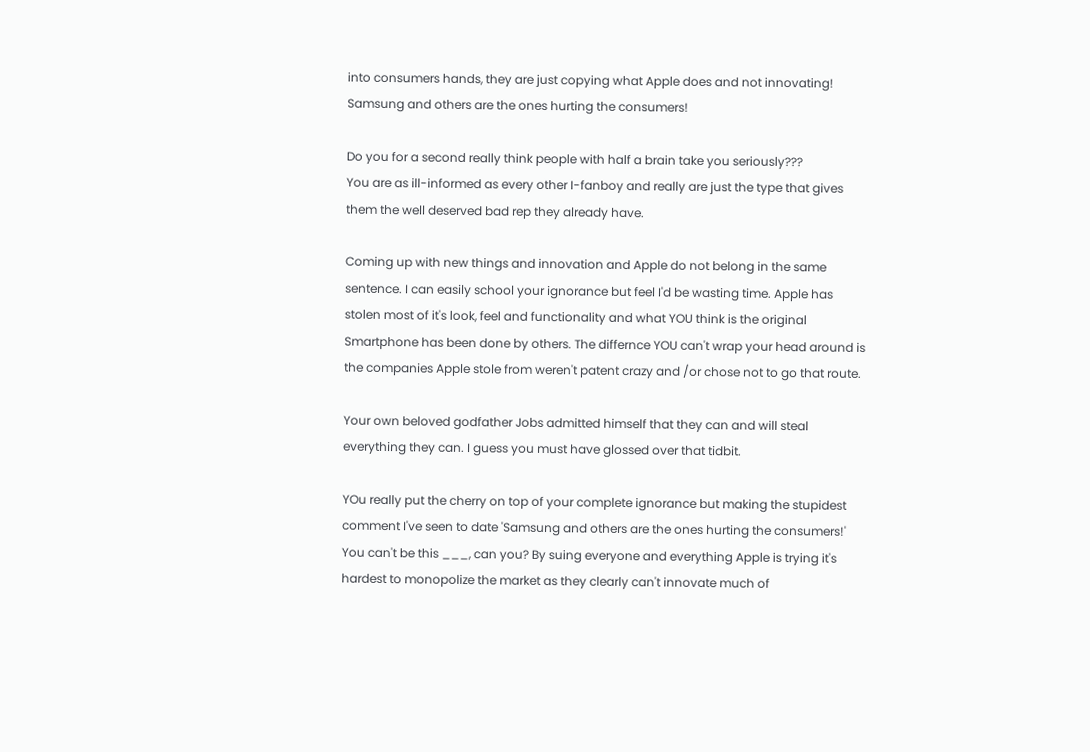into consumers hands, they are just copying what Apple does and not innovating! Samsung and others are the ones hurting the consumers!

Do you for a second really think people with half a brain take you seriously???
You are as ill-informed as every other I-fanboy and really are just the type that gives them the well deserved bad rep they already have.

Coming up with new things and innovation and Apple do not belong in the same sentence. I can easily school your ignorance but feel I'd be wasting time. Apple has stolen most of it's look, feel and functionality and what YOU think is the original Smartphone has been done by others. The differnce YOU can't wrap your head around is the companies Apple stole from weren't patent crazy and /or chose not to go that route.

Your own beloved godfather Jobs admitted himself that they can and will steal everything they can. I guess you must have glossed over that tidbit.

YOu really put the cherry on top of your complete ignorance but making the stupidest comment I've seen to date 'Samsung and others are the ones hurting the consumers!' You can't be this ___, can you? By suing everyone and everything Apple is trying it's hardest to monopolize the market as they clearly can't innovate much of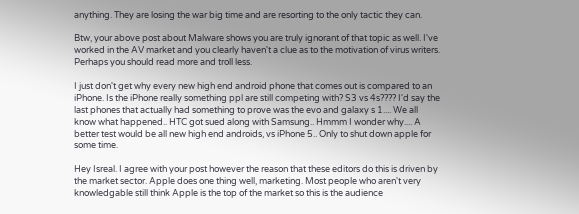anything. They are losing the war big time and are resorting to the only tactic they can.

Btw, your above post about Malware shows you are truly ignorant of that topic as well. I've worked in the AV market and you clearly haven't a clue as to the motivation of virus writers. Perhaps you should read more and troll less.

I just don't get why every new high end android phone that comes out is compared to an iPhone. Is the iPhone really something ppl are still competing with? S3 vs 4s???? I'd say the last phones that actually had something to prove was the evo and galaxy s 1.... We all know what happened.. HTC got sued along with Samsung.. Hmmm I wonder why.... A better test would be all new high end androids, vs iPhone 5.. Only to shut down apple for some time.

Hey Isreal. I agree with your post however the reason that these editors do this is driven by the market sector. Apple does one thing well, marketing. Most people who aren't very knowledgable still think Apple is the top of the market so this is the audience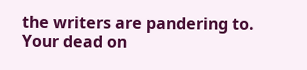the writers are pandering to.
Your dead on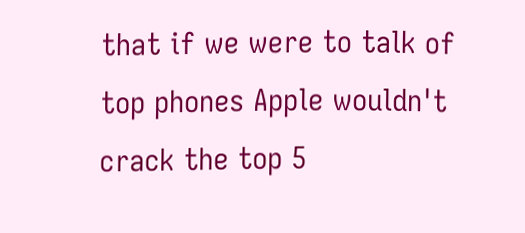that if we were to talk of top phones Apple wouldn't crack the top 5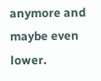anymore and maybe even lower.